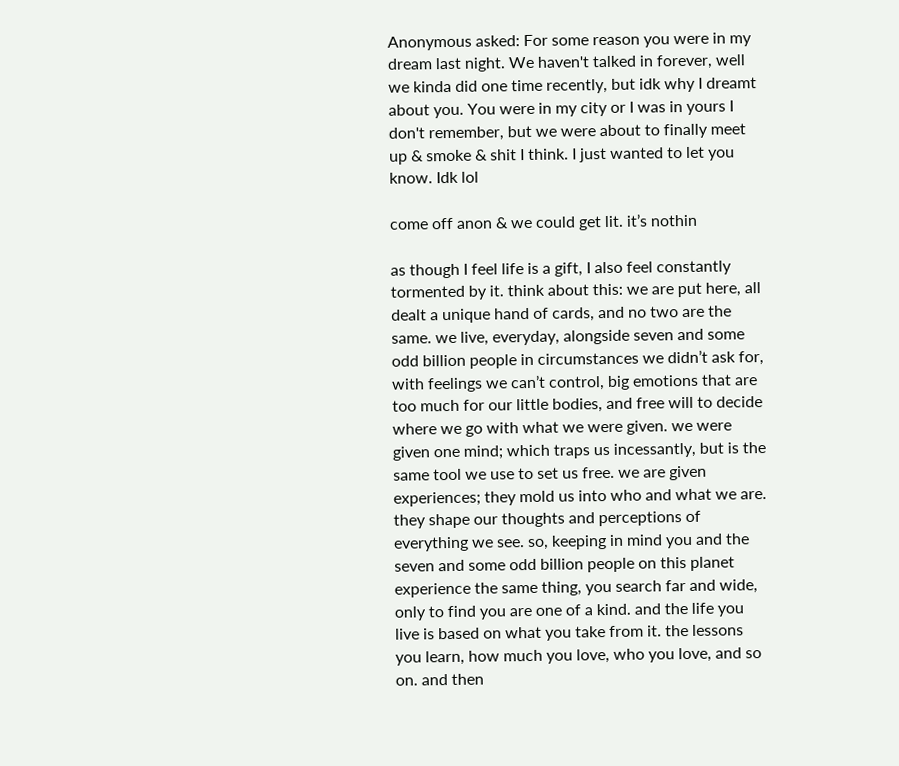Anonymous asked: For some reason you were in my dream last night. We haven't talked in forever, well we kinda did one time recently, but idk why I dreamt about you. You were in my city or I was in yours I don't remember, but we were about to finally meet up & smoke & shit I think. I just wanted to let you know. Idk lol

come off anon & we could get lit. it’s nothin

as though I feel life is a gift, I also feel constantly tormented by it. think about this: we are put here, all dealt a unique hand of cards, and no two are the same. we live, everyday, alongside seven and some odd billion people in circumstances we didn’t ask for, with feelings we can’t control, big emotions that are too much for our little bodies, and free will to decide where we go with what we were given. we were given one mind; which traps us incessantly, but is the same tool we use to set us free. we are given experiences; they mold us into who and what we are. they shape our thoughts and perceptions of everything we see. so, keeping in mind you and the seven and some odd billion people on this planet experience the same thing, you search far and wide, only to find you are one of a kind. and the life you live is based on what you take from it. the lessons you learn, how much you love, who you love, and so on. and then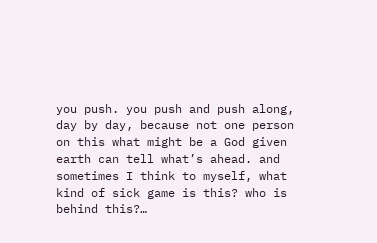you push. you push and push along, day by day, because not one person on this what might be a God given earth can tell what’s ahead. and sometimes I think to myself, what kind of sick game is this? who is behind this?…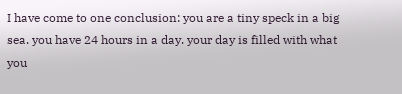I have come to one conclusion: you are a tiny speck in a big sea. you have 24 hours in a day. your day is filled with what you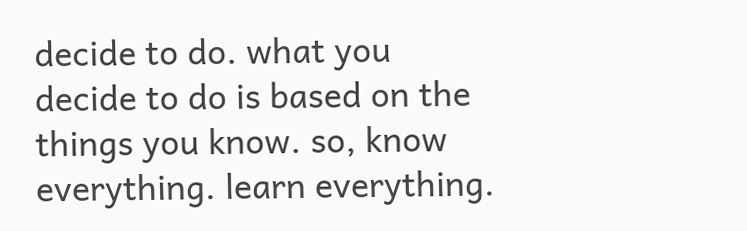decide to do. what you decide to do is based on the things you know. so, know everything. learn everything.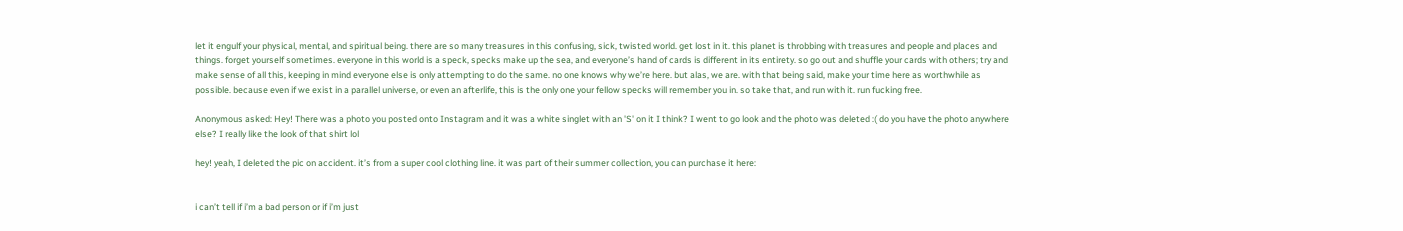let it engulf your physical, mental, and spiritual being. there are so many treasures in this confusing, sick, twisted world. get lost in it. this planet is throbbing with treasures and people and places and things. forget yourself sometimes. everyone in this world is a speck, specks make up the sea, and everyone’s hand of cards is different in its entirety. so go out and shuffle your cards with others; try and make sense of all this, keeping in mind everyone else is only attempting to do the same. no one knows why we’re here. but alas, we are. with that being said, make your time here as worthwhile as possible. because even if we exist in a parallel universe, or even an afterlife, this is the only one your fellow specks will remember you in. so take that, and run with it. run fucking free.

Anonymous asked: Hey! There was a photo you posted onto Instagram and it was a white singlet with an 'S' on it I think? I went to go look and the photo was deleted :( do you have the photo anywhere else? I really like the look of that shirt lol

hey! yeah, I deleted the pic on accident. it’s from a super cool clothing line. it was part of their summer collection, you can purchase it here:


i can’t tell if i’m a bad person or if i’m just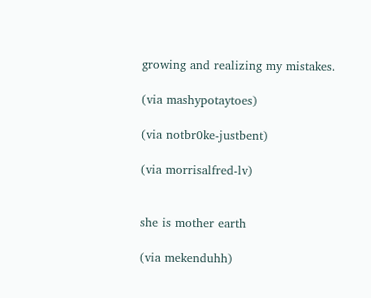growing and realizing my mistakes.

(via mashypotaytoes)

(via notbr0ke-justbent)

(via morrisalfred-lv)


she is mother earth

(via mekenduhh)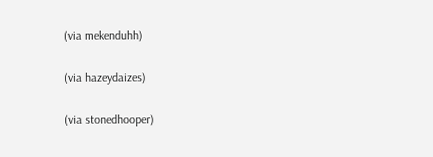(via mekenduhh)

(via hazeydaizes)

(via stonedhooper)